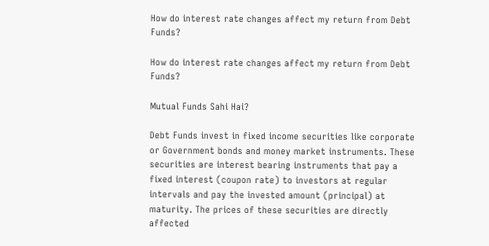How do interest rate changes affect my return from Debt Funds?

How do interest rate changes affect my return from Debt Funds?

Mutual Funds Sahi Hai?

Debt Funds invest in fixed income securities like corporate or Government bonds and money market instruments. These securities are interest bearing instruments that pay a fixed interest (coupon rate) to investors at regular intervals and pay the invested amount (principal) at maturity. The prices of these securities are directly affected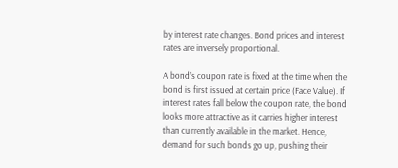by interest rate changes. Bond prices and interest rates are inversely proportional.

A bond’s coupon rate is fixed at the time when the bond is first issued at certain price (Face Value). If interest rates fall below the coupon rate, the bond looks more attractive as it carries higher interest than currently available in the market. Hence, demand for such bonds go up, pushing their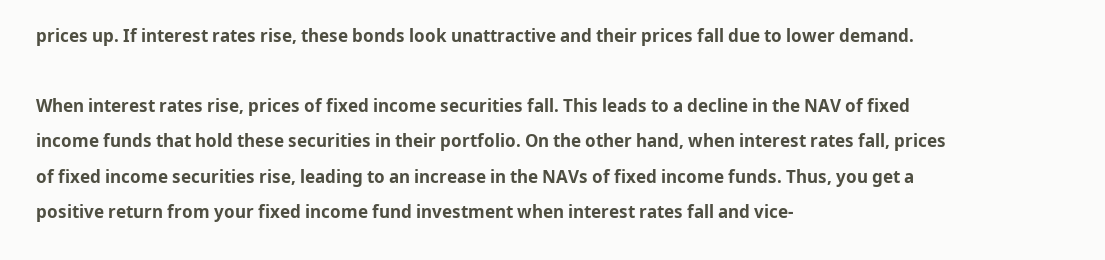prices up. If interest rates rise, these bonds look unattractive and their prices fall due to lower demand.

When interest rates rise, prices of fixed income securities fall. This leads to a decline in the NAV of fixed income funds that hold these securities in their portfolio. On the other hand, when interest rates fall, prices of fixed income securities rise, leading to an increase in the NAVs of fixed income funds. Thus, you get a positive return from your fixed income fund investment when interest rates fall and vice-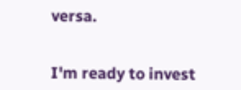versa.


I'm ready to invest